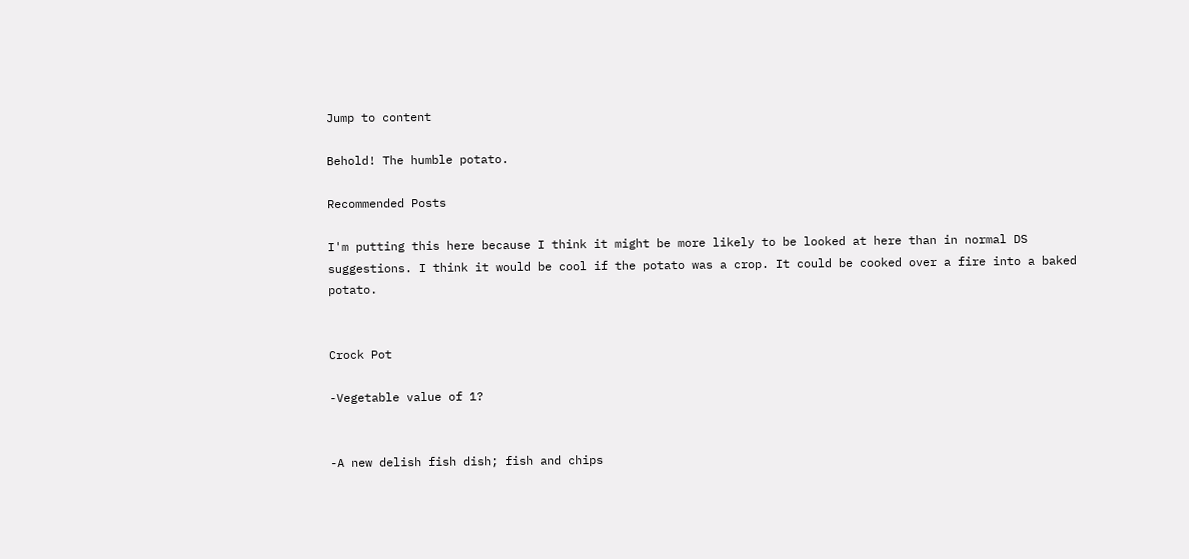Jump to content

Behold! The humble potato.

Recommended Posts

I'm putting this here because I think it might be more likely to be looked at here than in normal DS suggestions. I think it would be cool if the potato was a crop. It could be cooked over a fire into a baked potato.


Crock Pot

-Vegetable value of 1?


-A new delish fish dish; fish and chips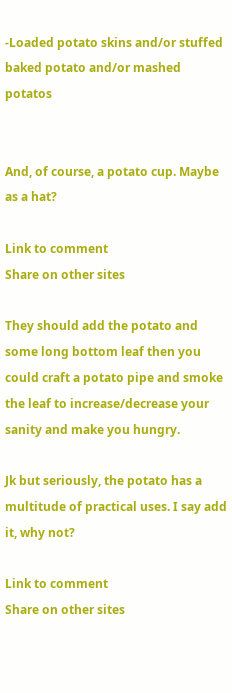-Loaded potato skins and/or stuffed baked potato and/or mashed potatos


And, of course, a potato cup. Maybe as a hat?

Link to comment
Share on other sites

They should add the potato and some long bottom leaf then you could craft a potato pipe and smoke the leaf to increase/decrease your sanity and make you hungry.

Jk but seriously, the potato has a multitude of practical uses. I say add it, why not?

Link to comment
Share on other sites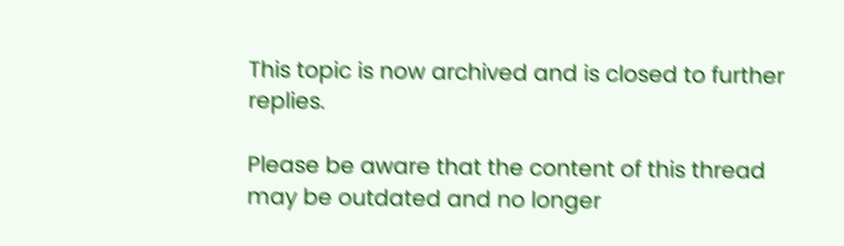This topic is now archived and is closed to further replies.

Please be aware that the content of this thread may be outdated and no longer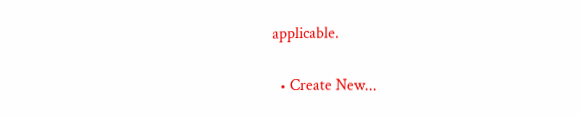applicable.

  • Create New...